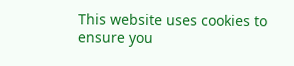This website uses cookies to ensure you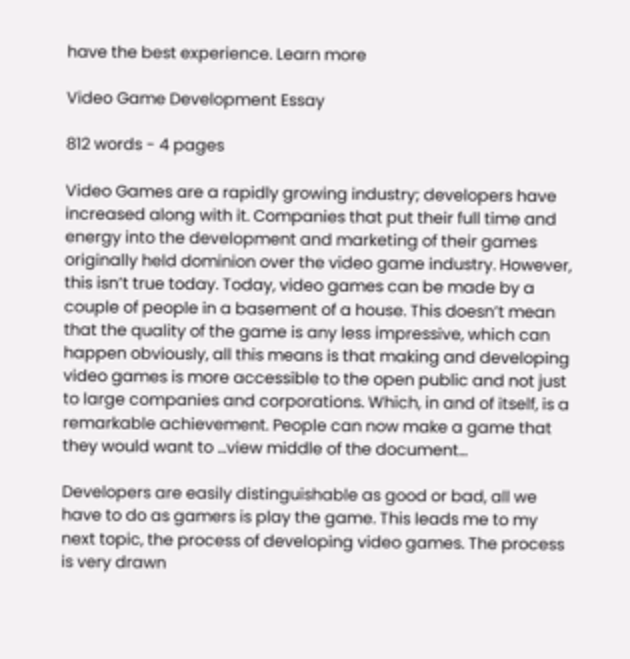have the best experience. Learn more

Video Game Development Essay

812 words - 4 pages

Video Games are a rapidly growing industry; developers have increased along with it. Companies that put their full time and energy into the development and marketing of their games originally held dominion over the video game industry. However, this isn’t true today. Today, video games can be made by a couple of people in a basement of a house. This doesn’t mean that the quality of the game is any less impressive, which can happen obviously, all this means is that making and developing video games is more accessible to the open public and not just to large companies and corporations. Which, in and of itself, is a remarkable achievement. People can now make a game that they would want to ...view middle of the document...

Developers are easily distinguishable as good or bad, all we have to do as gamers is play the game. This leads me to my next topic, the process of developing video games. The process is very drawn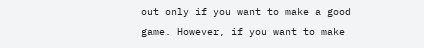out only if you want to make a good game. However, if you want to make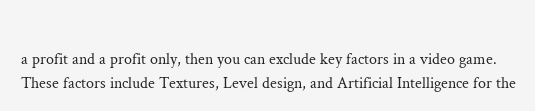a profit and a profit only, then you can exclude key factors in a video game. These factors include Textures, Level design, and Artificial Intelligence for the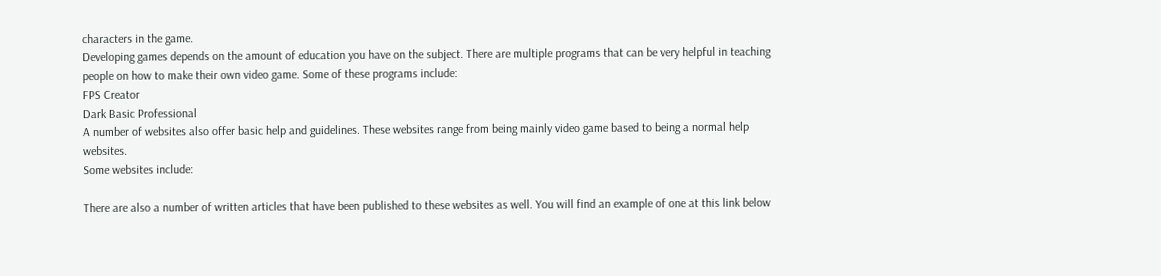characters in the game.
Developing games depends on the amount of education you have on the subject. There are multiple programs that can be very helpful in teaching people on how to make their own video game. Some of these programs include:
FPS Creator
Dark Basic Professional
A number of websites also offer basic help and guidelines. These websites range from being mainly video game based to being a normal help websites.
Some websites include:

There are also a number of written articles that have been published to these websites as well. You will find an example of one at this link below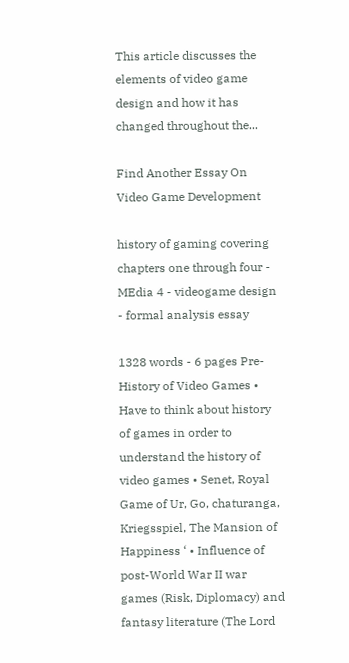This article discusses the elements of video game design and how it has changed throughout the...

Find Another Essay On Video Game Development

history of gaming covering chapters one through four - MEdia 4 - videogame design - formal analysis essay

1328 words - 6 pages Pre-History of Video Games • Have to think about history of games in order to understand the history of video games • Senet, Royal Game of Ur, Go, chaturanga, Kriegsspiel, The Mansion of Happiness ‘ • Influence of post-World War II war games (Risk, Diplomacy) and fantasy literature (The Lord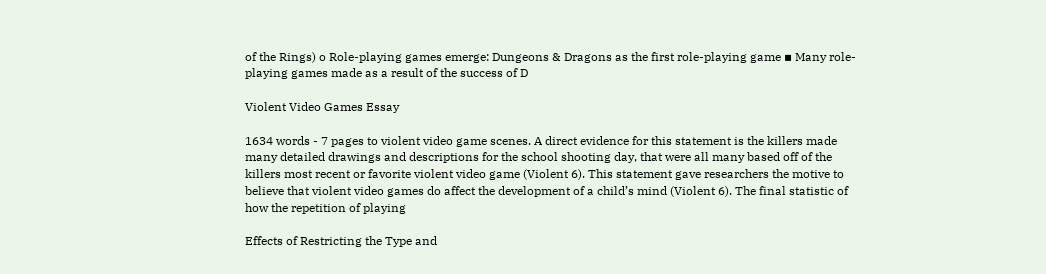of the Rings) o Role-playing games emerge: Dungeons & Dragons as the first role-playing game ▪ Many role-playing games made as a result of the success of D

Violent Video Games Essay

1634 words - 7 pages to violent video game scenes. A direct evidence for this statement is the killers made many detailed drawings and descriptions for the school shooting day, that were all many based off of the killers most recent or favorite violent video game (Violent 6). This statement gave researchers the motive to believe that violent video games do affect the development of a child’s mind (Violent 6). The final statistic of how the repetition of playing

Effects of Restricting the Type and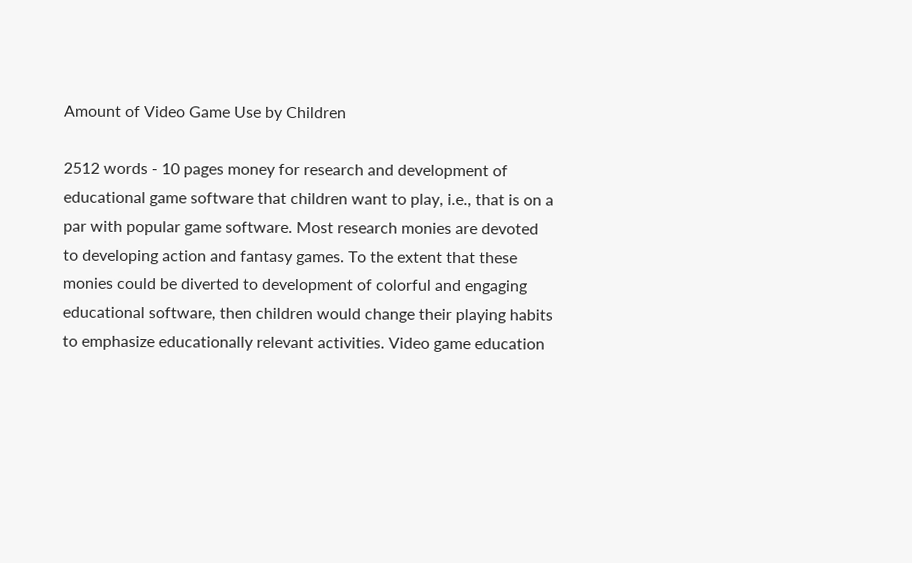Amount of Video Game Use by Children

2512 words - 10 pages money for research and development of educational game software that children want to play, i.e., that is on a par with popular game software. Most research monies are devoted to developing action and fantasy games. To the extent that these monies could be diverted to development of colorful and engaging educational software, then children would change their playing habits to emphasize educationally relevant activities. Video game education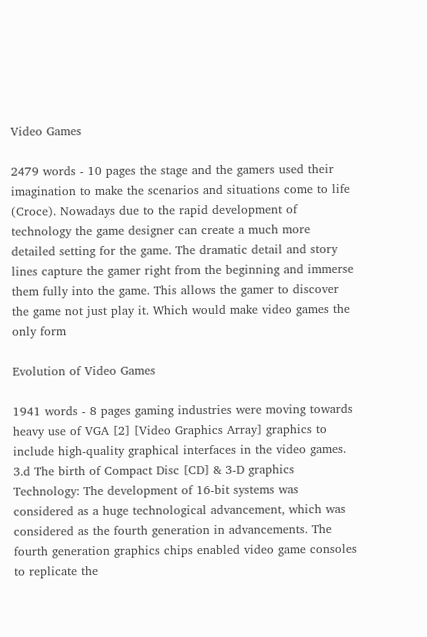Video Games

2479 words - 10 pages the stage and the gamers used their imagination to make the scenarios and situations come to life (Croce). Nowadays due to the rapid development of technology the game designer can create a much more detailed setting for the game. The dramatic detail and story lines capture the gamer right from the beginning and immerse them fully into the game. This allows the gamer to discover the game not just play it. Which would make video games the only form

Evolution of Video Games

1941 words - 8 pages gaming industries were moving towards heavy use of VGA [2] [Video Graphics Array] graphics to include high-quality graphical interfaces in the video games. 3.d The birth of Compact Disc [CD] & 3-D graphics Technology: The development of 16-bit systems was considered as a huge technological advancement, which was considered as the fourth generation in advancements. The fourth generation graphics chips enabled video game consoles to replicate the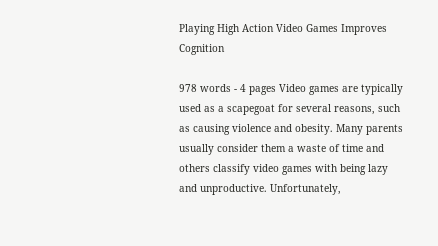Playing High Action Video Games Improves Cognition

978 words - 4 pages Video games are typically used as a scapegoat for several reasons, such as causing violence and obesity. Many parents usually consider them a waste of time and others classify video games with being lazy and unproductive. Unfortunately,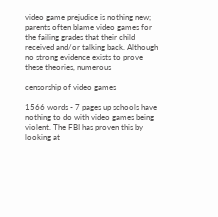video game prejudice is nothing new; parents often blame video games for the failing grades that their child received and/or talking back. Although no strong evidence exists to prove these theories, numerous

censorship of video games

1566 words - 7 pages up schools have nothing to do with video games being violent. The FBI has proven this by looking at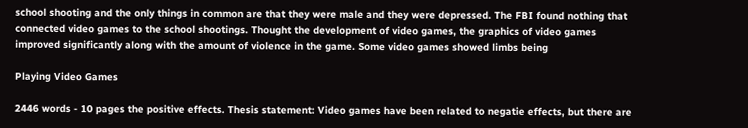school shooting and the only things in common are that they were male and they were depressed. The FBI found nothing that connected video games to the school shootings. Thought the development of video games, the graphics of video games improved significantly along with the amount of violence in the game. Some video games showed limbs being

Playing Video Games

2446 words - 10 pages the positive effects. Thesis statement: Video games have been related to negatie effects, but there are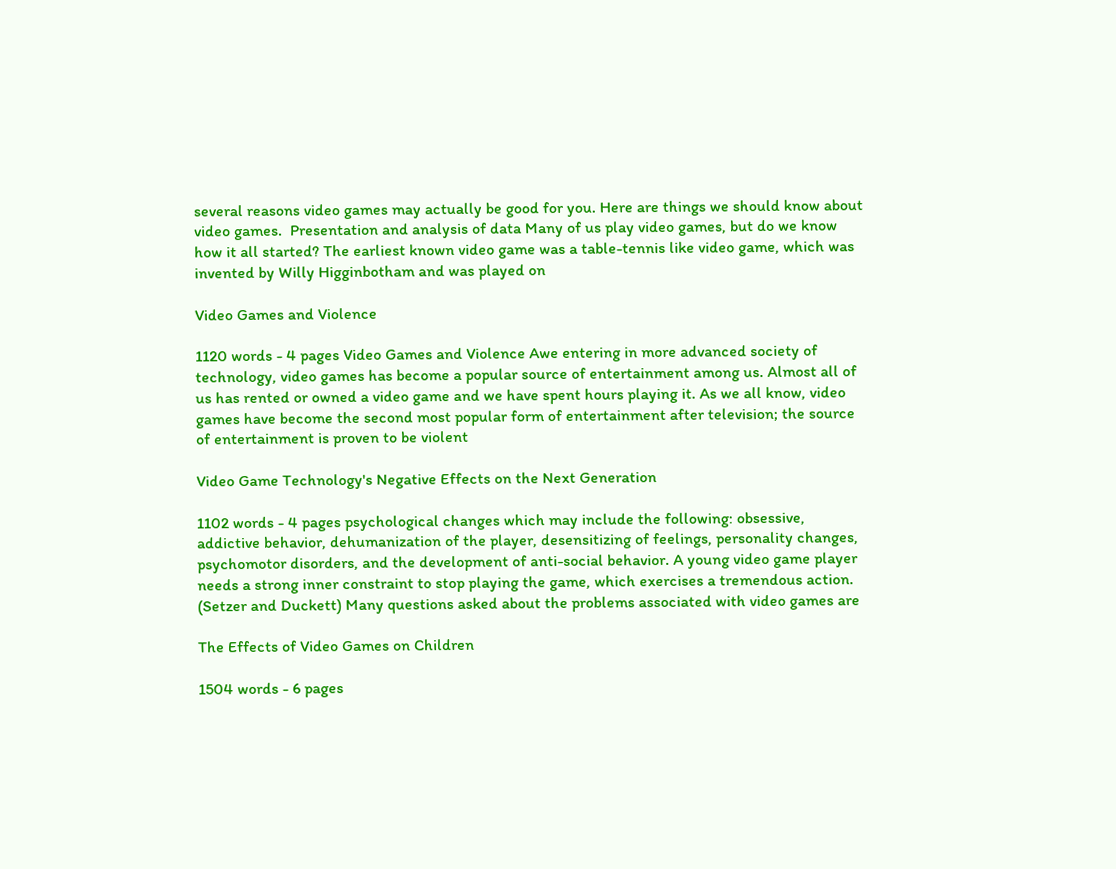several reasons video games may actually be good for you. Here are things we should know about video games.  Presentation and analysis of data Many of us play video games, but do we know how it all started? The earliest known video game was a table-tennis like video game, which was invented by Willy Higginbotham and was played on

Video Games and Violence

1120 words - 4 pages Video Games and Violence Awe entering in more advanced society of technology, video games has become a popular source of entertainment among us. Almost all of us has rented or owned a video game and we have spent hours playing it. As we all know, video games have become the second most popular form of entertainment after television; the source of entertainment is proven to be violent

Video Game Technology's Negative Effects on the Next Generation

1102 words - 4 pages psychological changes which may include the following: obsessive, addictive behavior, dehumanization of the player, desensitizing of feelings, personality changes, psychomotor disorders, and the development of anti-social behavior. A young video game player needs a strong inner constraint to stop playing the game, which exercises a tremendous action. (Setzer and Duckett) Many questions asked about the problems associated with video games are

The Effects of Video Games on Children

1504 words - 6 pages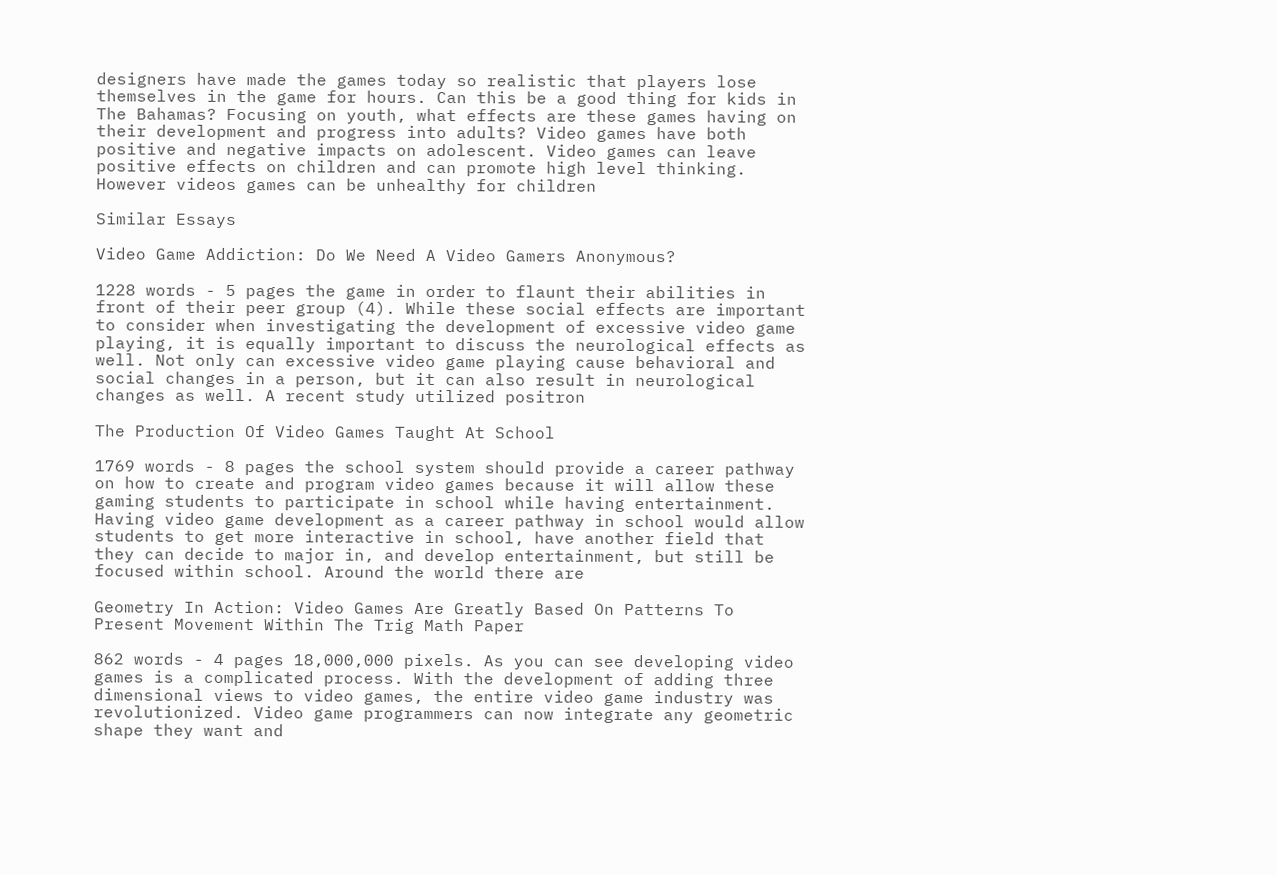designers have made the games today so realistic that players lose themselves in the game for hours. Can this be a good thing for kids in The Bahamas? Focusing on youth, what effects are these games having on their development and progress into adults? Video games have both positive and negative impacts on adolescent. Video games can leave positive effects on children and can promote high level thinking. However videos games can be unhealthy for children

Similar Essays

Video Game Addiction: Do We Need A Video Gamers Anonymous?

1228 words - 5 pages the game in order to flaunt their abilities in front of their peer group (4). While these social effects are important to consider when investigating the development of excessive video game playing, it is equally important to discuss the neurological effects as well. Not only can excessive video game playing cause behavioral and social changes in a person, but it can also result in neurological changes as well. A recent study utilized positron

The Production Of Video Games Taught At School

1769 words - 8 pages the school system should provide a career pathway on how to create and program video games because it will allow these gaming students to participate in school while having entertainment. Having video game development as a career pathway in school would allow students to get more interactive in school, have another field that they can decide to major in, and develop entertainment, but still be focused within school. Around the world there are

Geometry In Action: Video Games Are Greatly Based On Patterns To Present Movement Within The Trig Math Paper

862 words - 4 pages 18,000,000 pixels. As you can see developing video games is a complicated process. With the development of adding three dimensional views to video games, the entire video game industry was revolutionized. Video game programmers can now integrate any geometric shape they want and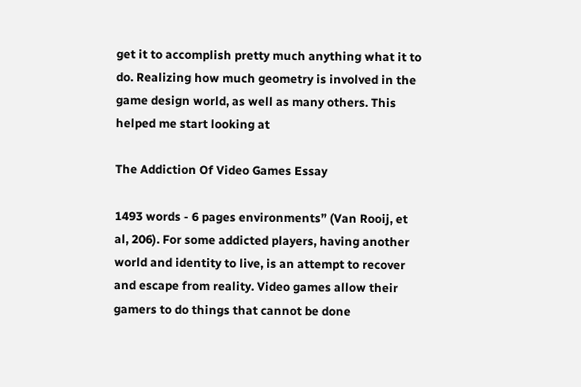get it to accomplish pretty much anything what it to do. Realizing how much geometry is involved in the game design world, as well as many others. This helped me start looking at

The Addiction Of Video Games Essay

1493 words - 6 pages environments” (Van Rooij, et al, 206). For some addicted players, having another world and identity to live, is an attempt to recover and escape from reality. Video games allow their gamers to do things that cannot be done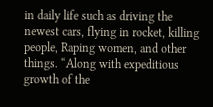in daily life such as driving the newest cars, flying in rocket, killing people, Raping women, and other things. “Along with expeditious growth of the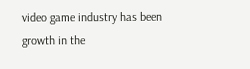video game industry has been growth in the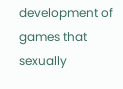development of games that sexually